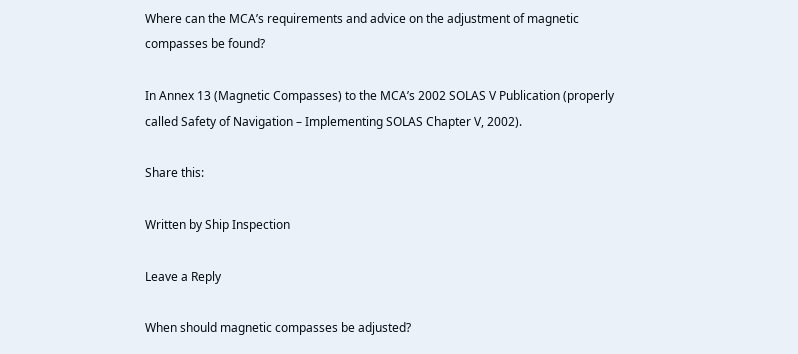Where can the MCA’s requirements and advice on the adjustment of magnetic compasses be found?

In Annex 13 (Magnetic Compasses) to the MCA’s 2002 SOLAS V Publication (properly called Safety of Navigation – Implementing SOLAS Chapter V, 2002).

Share this:

Written by Ship Inspection

Leave a Reply

When should magnetic compasses be adjusted?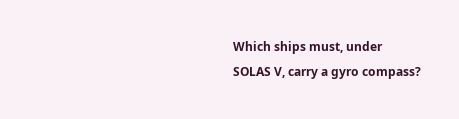Which ships must, under SOLAS V, carry a gyro compass?